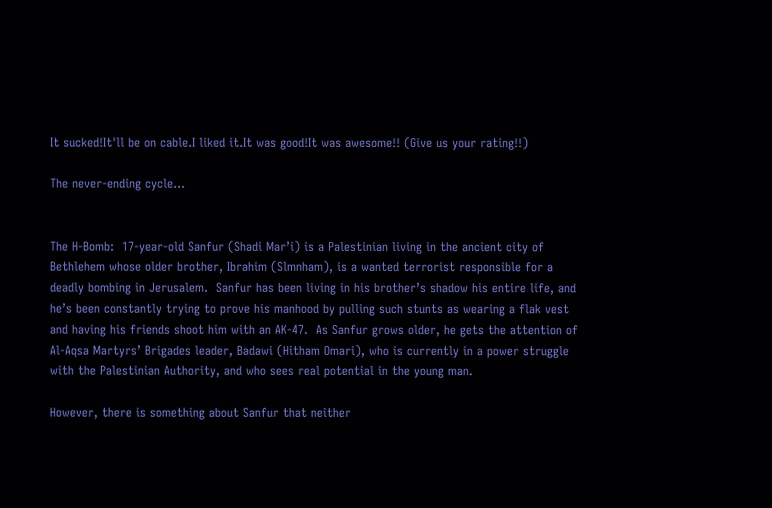It sucked!It'll be on cable.I liked it.It was good!It was awesome!! (Give us your rating!!)

The never-ending cycle…


The H-Bomb:  17-year-old Sanfur (Shadi Mar’i) is a Palestinian living in the ancient city of Bethlehem whose older brother, Ibrahim (Slmnham), is a wanted terrorist responsible for a deadly bombing in Jerusalem.  Sanfur has been living in his brother’s shadow his entire life, and he’s been constantly trying to prove his manhood by pulling such stunts as wearing a flak vest and having his friends shoot him with an AK-47.  As Sanfur grows older, he gets the attention of Al-Aqsa Martyrs’ Brigades leader, Badawi (Hitham Omari), who is currently in a power struggle with the Palestinian Authority, and who sees real potential in the young man.

However, there is something about Sanfur that neither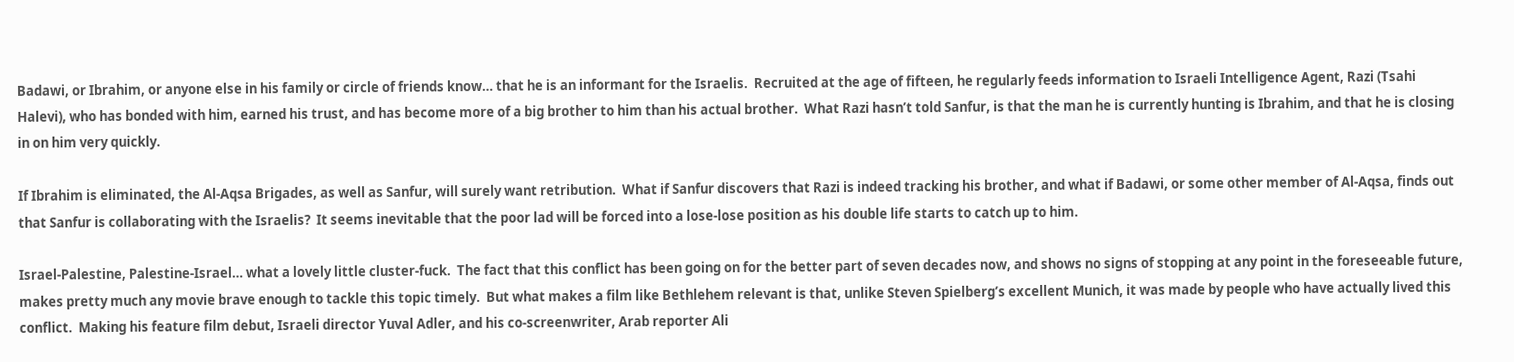Badawi, or Ibrahim, or anyone else in his family or circle of friends know… that he is an informant for the Israelis.  Recruited at the age of fifteen, he regularly feeds information to Israeli Intelligence Agent, Razi (Tsahi Halevi), who has bonded with him, earned his trust, and has become more of a big brother to him than his actual brother.  What Razi hasn’t told Sanfur, is that the man he is currently hunting is Ibrahim, and that he is closing in on him very quickly.

If Ibrahim is eliminated, the Al-Aqsa Brigades, as well as Sanfur, will surely want retribution.  What if Sanfur discovers that Razi is indeed tracking his brother, and what if Badawi, or some other member of Al-Aqsa, finds out that Sanfur is collaborating with the Israelis?  It seems inevitable that the poor lad will be forced into a lose-lose position as his double life starts to catch up to him.

Israel-Palestine, Palestine-Israel… what a lovely little cluster-fuck.  The fact that this conflict has been going on for the better part of seven decades now, and shows no signs of stopping at any point in the foreseeable future, makes pretty much any movie brave enough to tackle this topic timely.  But what makes a film like Bethlehem relevant is that, unlike Steven Spielberg’s excellent Munich, it was made by people who have actually lived this conflict.  Making his feature film debut, Israeli director Yuval Adler, and his co-screenwriter, Arab reporter Ali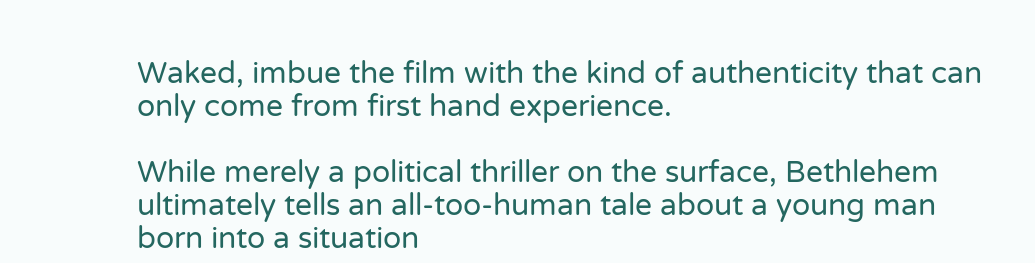Waked, imbue the film with the kind of authenticity that can only come from first hand experience.

While merely a political thriller on the surface, Bethlehem ultimately tells an all-too-human tale about a young man born into a situation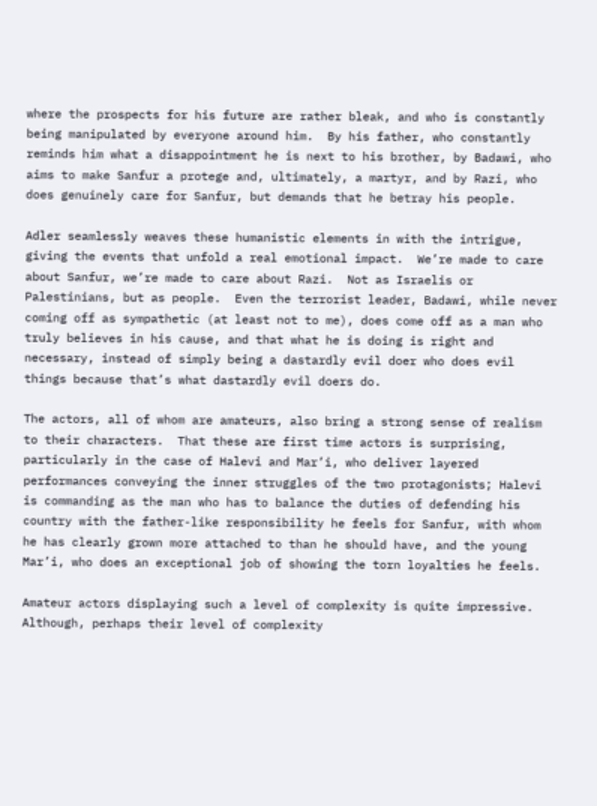where the prospects for his future are rather bleak, and who is constantly being manipulated by everyone around him.  By his father, who constantly reminds him what a disappointment he is next to his brother, by Badawi, who aims to make Sanfur a protege and, ultimately, a martyr, and by Razi, who does genuinely care for Sanfur, but demands that he betray his people.

Adler seamlessly weaves these humanistic elements in with the intrigue, giving the events that unfold a real emotional impact.  We’re made to care about Sanfur, we’re made to care about Razi.  Not as Israelis or Palestinians, but as people.  Even the terrorist leader, Badawi, while never coming off as sympathetic (at least not to me), does come off as a man who truly believes in his cause, and that what he is doing is right and necessary, instead of simply being a dastardly evil doer who does evil things because that’s what dastardly evil doers do.

The actors, all of whom are amateurs, also bring a strong sense of realism to their characters.  That these are first time actors is surprising, particularly in the case of Halevi and Mar’i, who deliver layered performances conveying the inner struggles of the two protagonists; Halevi is commanding as the man who has to balance the duties of defending his country with the father-like responsibility he feels for Sanfur, with whom he has clearly grown more attached to than he should have, and the young Mar’i, who does an exceptional job of showing the torn loyalties he feels.

Amateur actors displaying such a level of complexity is quite impressive.  Although, perhaps their level of complexity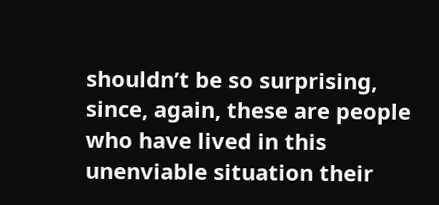shouldn’t be so surprising, since, again, these are people who have lived in this unenviable situation their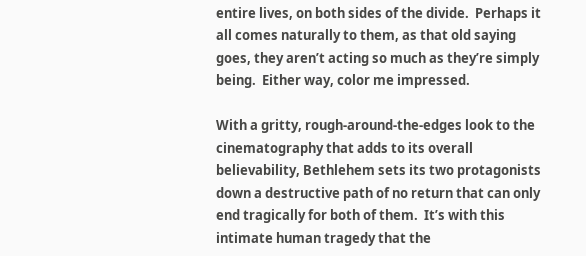entire lives, on both sides of the divide.  Perhaps it all comes naturally to them, as that old saying goes, they aren’t acting so much as they’re simply being.  Either way, color me impressed.

With a gritty, rough-around-the-edges look to the cinematography that adds to its overall believability, Bethlehem sets its two protagonists down a destructive path of no return that can only end tragically for both of them.  It’s with this intimate human tragedy that the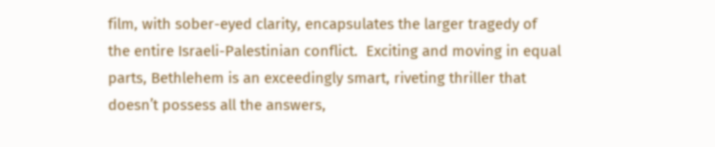film, with sober-eyed clarity, encapsulates the larger tragedy of the entire Israeli-Palestinian conflict.  Exciting and moving in equal parts, Bethlehem is an exceedingly smart, riveting thriller that doesn’t possess all the answers,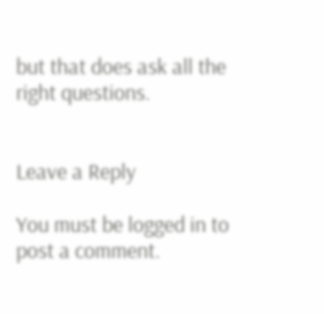but that does ask all the right questions.


Leave a Reply

You must be logged in to post a comment.